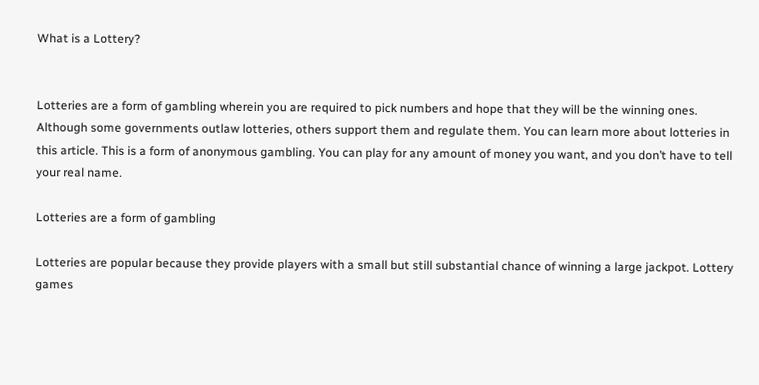What is a Lottery?


Lotteries are a form of gambling wherein you are required to pick numbers and hope that they will be the winning ones. Although some governments outlaw lotteries, others support them and regulate them. You can learn more about lotteries in this article. This is a form of anonymous gambling. You can play for any amount of money you want, and you don’t have to tell your real name.

Lotteries are a form of gambling

Lotteries are popular because they provide players with a small but still substantial chance of winning a large jackpot. Lottery games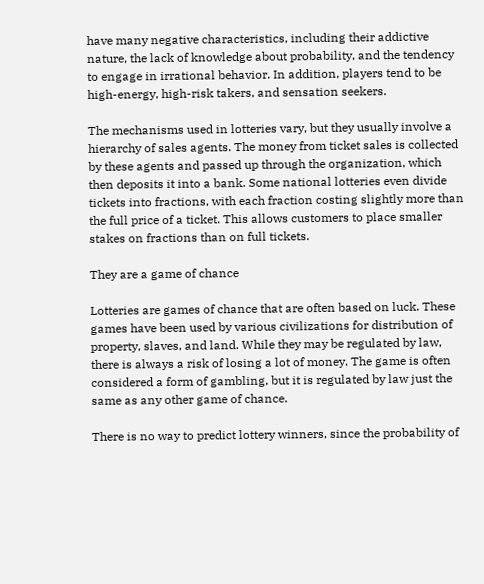have many negative characteristics, including their addictive nature, the lack of knowledge about probability, and the tendency to engage in irrational behavior. In addition, players tend to be high-energy, high-risk takers, and sensation seekers.

The mechanisms used in lotteries vary, but they usually involve a hierarchy of sales agents. The money from ticket sales is collected by these agents and passed up through the organization, which then deposits it into a bank. Some national lotteries even divide tickets into fractions, with each fraction costing slightly more than the full price of a ticket. This allows customers to place smaller stakes on fractions than on full tickets.

They are a game of chance

Lotteries are games of chance that are often based on luck. These games have been used by various civilizations for distribution of property, slaves, and land. While they may be regulated by law, there is always a risk of losing a lot of money. The game is often considered a form of gambling, but it is regulated by law just the same as any other game of chance.

There is no way to predict lottery winners, since the probability of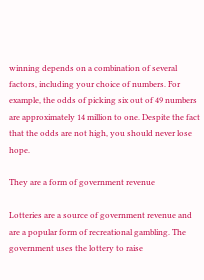winning depends on a combination of several factors, including your choice of numbers. For example, the odds of picking six out of 49 numbers are approximately 14 million to one. Despite the fact that the odds are not high, you should never lose hope.

They are a form of government revenue

Lotteries are a source of government revenue and are a popular form of recreational gambling. The government uses the lottery to raise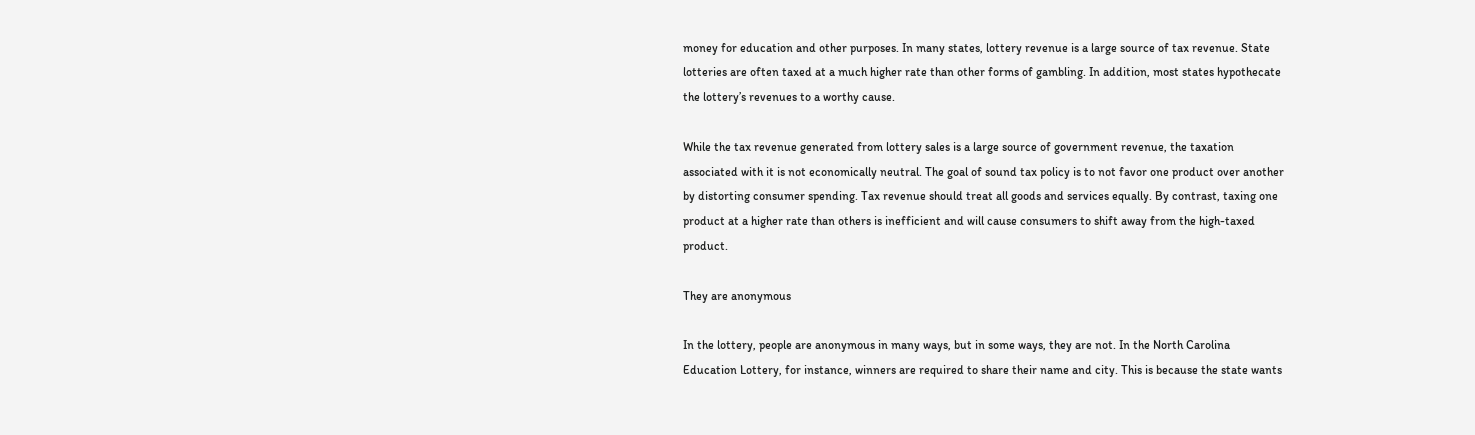money for education and other purposes. In many states, lottery revenue is a large source of tax revenue. State lotteries are often taxed at a much higher rate than other forms of gambling. In addition, most states hypothecate the lottery’s revenues to a worthy cause.

While the tax revenue generated from lottery sales is a large source of government revenue, the taxation associated with it is not economically neutral. The goal of sound tax policy is to not favor one product over another by distorting consumer spending. Tax revenue should treat all goods and services equally. By contrast, taxing one product at a higher rate than others is inefficient and will cause consumers to shift away from the high-taxed product.

They are anonymous

In the lottery, people are anonymous in many ways, but in some ways, they are not. In the North Carolina Education Lottery, for instance, winners are required to share their name and city. This is because the state wants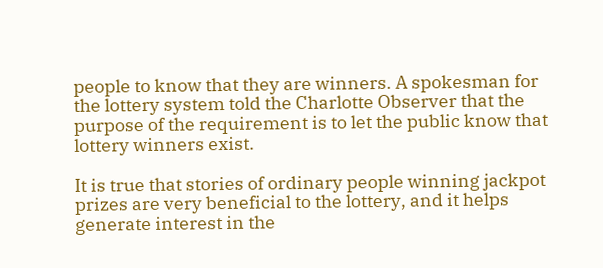people to know that they are winners. A spokesman for the lottery system told the Charlotte Observer that the purpose of the requirement is to let the public know that lottery winners exist.

It is true that stories of ordinary people winning jackpot prizes are very beneficial to the lottery, and it helps generate interest in the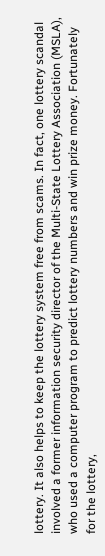lottery. It also helps to keep the lottery system free from scams. In fact, one lottery scandal involved a former information security director of the Multi-State Lottery Association (MSLA), who used a computer program to predict lottery numbers and win prize money. Fortunately for the lottery,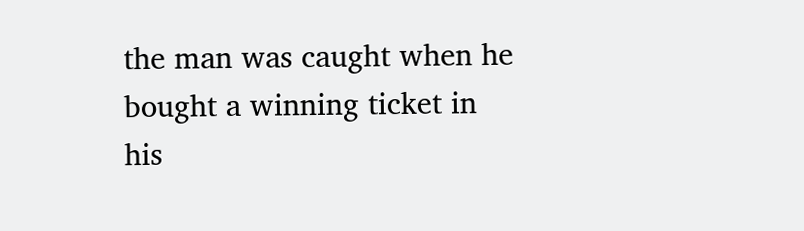the man was caught when he bought a winning ticket in his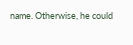name. Otherwise, he could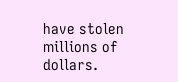have stolen millions of dollars.